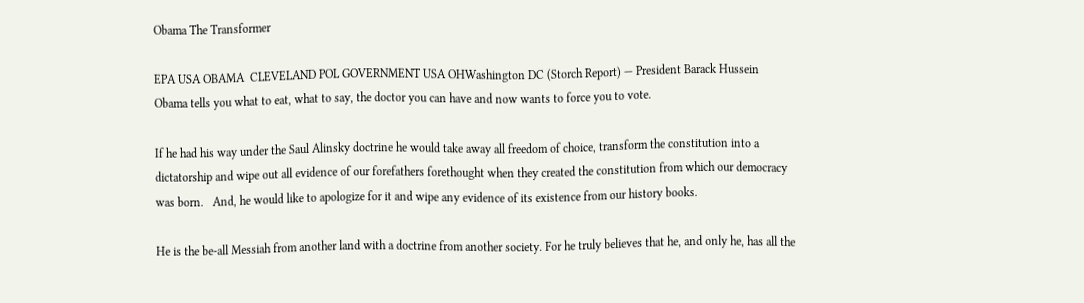Obama The Transformer

EPA USA OBAMA  CLEVELAND POL GOVERNMENT USA OHWashington DC (Storch Report) — President Barack Hussein Obama tells you what to eat, what to say, the doctor you can have and now wants to force you to vote.

If he had his way under the Saul Alinsky doctrine he would take away all freedom of choice, transform the constitution into a dictatorship and wipe out all evidence of our forefathers forethought when they created the constitution from which our democracy was born.   And, he would like to apologize for it and wipe any evidence of its existence from our history books.

He is the be-all Messiah from another land with a doctrine from another society. For he truly believes that he, and only he, has all the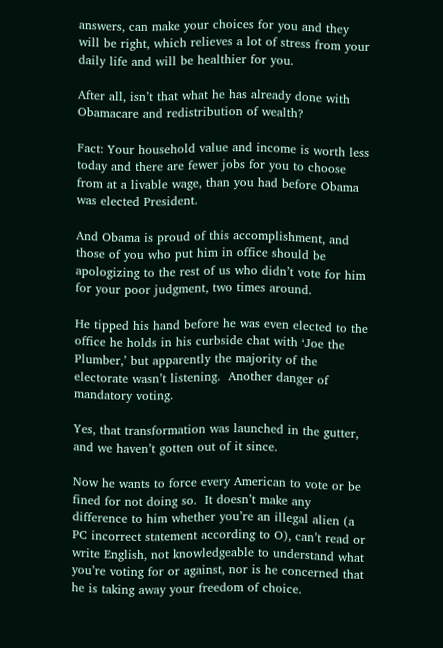answers, can make your choices for you and they will be right, which relieves a lot of stress from your daily life and will be healthier for you.

After all, isn’t that what he has already done with Obamacare and redistribution of wealth?

Fact: Your household value and income is worth less today and there are fewer jobs for you to choose from at a livable wage, than you had before Obama was elected President.

And Obama is proud of this accomplishment, and those of you who put him in office should be apologizing to the rest of us who didn’t vote for him for your poor judgment, two times around.

He tipped his hand before he was even elected to the office he holds in his curbside chat with ‘Joe the Plumber,’ but apparently the majority of the electorate wasn’t listening.  Another danger of mandatory voting.

Yes, that transformation was launched in the gutter, and we haven’t gotten out of it since.

Now he wants to force every American to vote or be fined for not doing so.  It doesn’t make any difference to him whether you’re an illegal alien (a PC incorrect statement according to O), can’t read or write English, not knowledgeable to understand what you’re voting for or against, nor is he concerned that he is taking away your freedom of choice.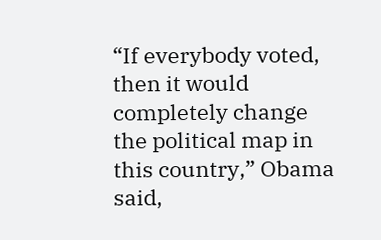“If everybody voted, then it would completely change the political map in this country,” Obama said,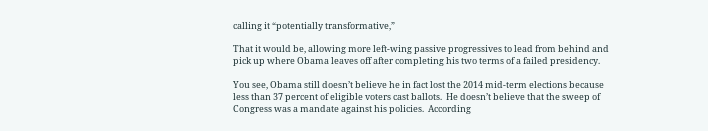calling it “potentially transformative,”

That it would be, allowing more left-wing passive progressives to lead from behind and pick up where Obama leaves off after completing his two terms of a failed presidency.

You see, Obama still doesn’t believe he in fact lost the 2014 mid-term elections because less than 37 percent of eligible voters cast ballots.  He doesn’t believe that the sweep of Congress was a mandate against his policies.  According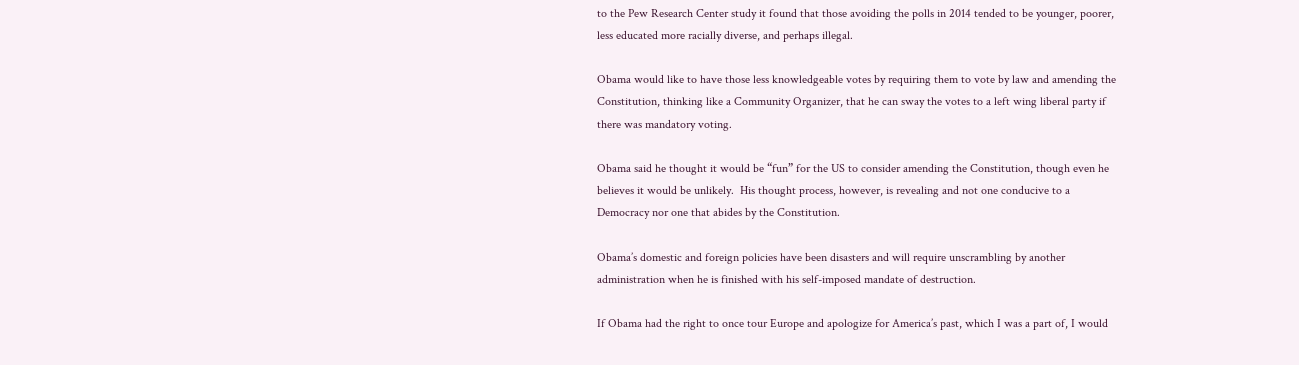to the Pew Research Center study it found that those avoiding the polls in 2014 tended to be younger, poorer, less educated more racially diverse, and perhaps illegal.

Obama would like to have those less knowledgeable votes by requiring them to vote by law and amending the Constitution, thinking like a Community Organizer, that he can sway the votes to a left wing liberal party if there was mandatory voting.

Obama said he thought it would be “fun” for the US to consider amending the Constitution, though even he believes it would be unlikely.  His thought process, however, is revealing and not one conducive to a Democracy nor one that abides by the Constitution.

Obama’s domestic and foreign policies have been disasters and will require unscrambling by another administration when he is finished with his self-imposed mandate of destruction.

If Obama had the right to once tour Europe and apologize for America’s past, which I was a part of, I would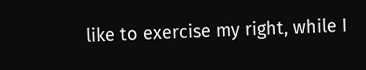like to exercise my right, while I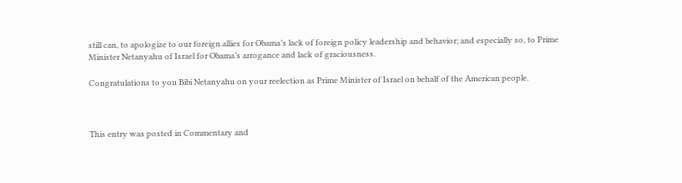still can, to apologize to our foreign allies for Obama’s lack of foreign policy leadership and behavior; and especially so, to Prime Minister Netanyahu of Israel for Obama’s arrogance and lack of graciousness.

Congratulations to you Bibi Netanyahu on your reelection as Prime Minister of Israel on behalf of the American people.



This entry was posted in Commentary and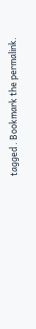tagged . Bookmark the permalink.